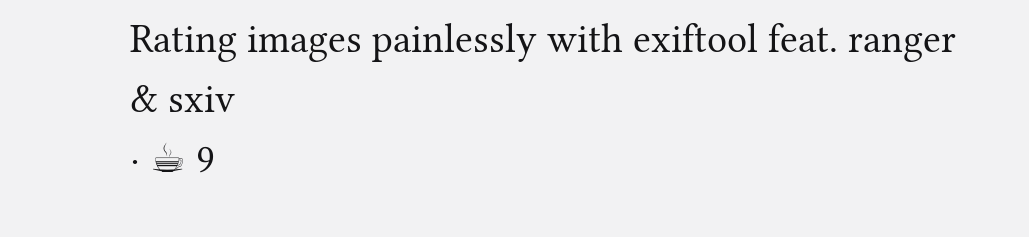Rating images painlessly with exiftool feat. ranger & sxiv
· ☕ 9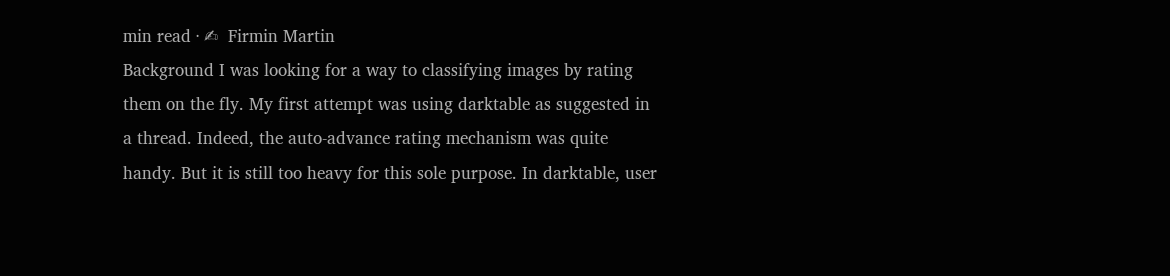min read · ✍  Firmin Martin
Background I was looking for a way to classifying images by rating them on the fly. My first attempt was using darktable as suggested in a thread. Indeed, the auto-advance rating mechanism was quite handy. But it is still too heavy for this sole purpose. In darktable, user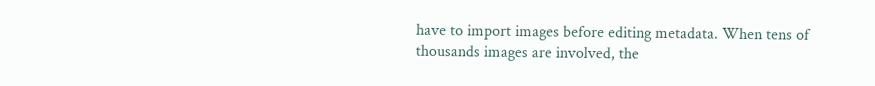have to import images before editing metadata. When tens of thousands images are involved, the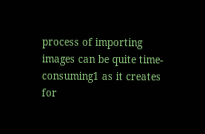process of importing images can be quite time-consuming1 as it creates for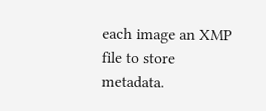each image an XMP file to store metadata.